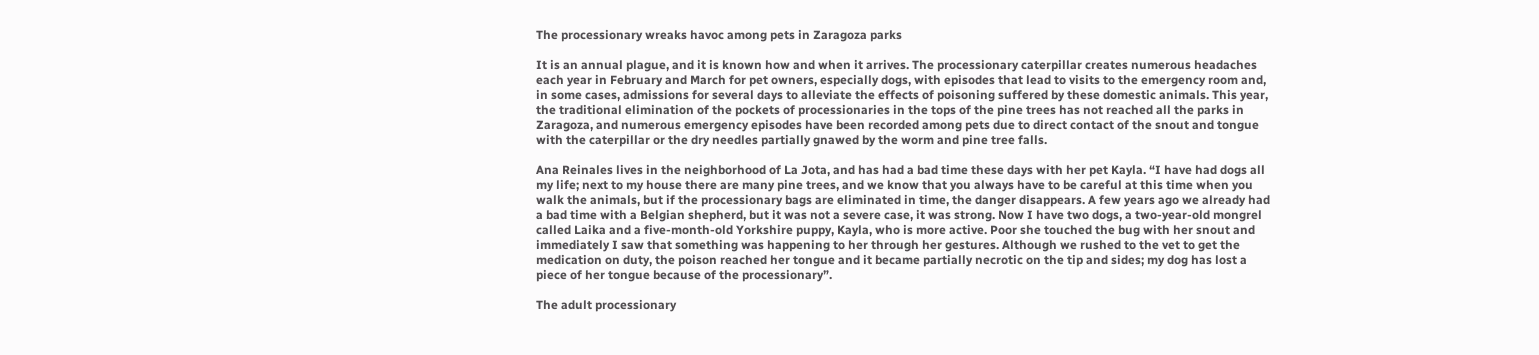The processionary wreaks havoc among pets in Zaragoza parks

It is an annual plague, and it is known how and when it arrives. The processionary caterpillar creates numerous headaches each year in February and March for pet owners, especially dogs, with episodes that lead to visits to the emergency room and, in some cases, admissions for several days to alleviate the effects of poisoning suffered by these domestic animals. This year, the traditional elimination of the pockets of processionaries in the tops of the pine trees has not reached all the parks in Zaragoza, and numerous emergency episodes have been recorded among pets due to direct contact of the snout and tongue with the caterpillar or the dry needles partially gnawed by the worm and pine tree falls.

Ana Reinales lives in the neighborhood of La Jota, and has had a bad time these days with her pet Kayla. “I have had dogs all my life; next to my house there are many pine trees, and we know that you always have to be careful at this time when you walk the animals, but if the processionary bags are eliminated in time, the danger disappears. A few years ago we already had a bad time with a Belgian shepherd, but it was not a severe case, it was strong. Now I have two dogs, a two-year-old mongrel called Laika and a five-month-old Yorkshire puppy, Kayla, who is more active. Poor she touched the bug with her snout and immediately I saw that something was happening to her through her gestures. Although we rushed to the vet to get the medication on duty, the poison reached her tongue and it became partially necrotic on the tip and sides; my dog has lost a piece of her tongue because of the processionary”.

The adult processionary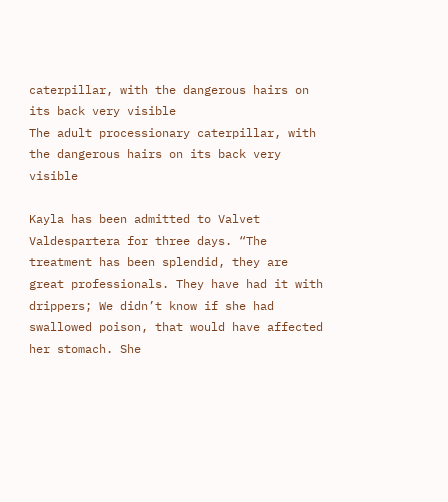caterpillar, with the dangerous hairs on its back very visible
The adult processionary caterpillar, with the dangerous hairs on its back very visible

Kayla has been admitted to Valvet Valdespartera for three days. “The treatment has been splendid, they are great professionals. They have had it with drippers; We didn’t know if she had swallowed poison, that would have affected her stomach. She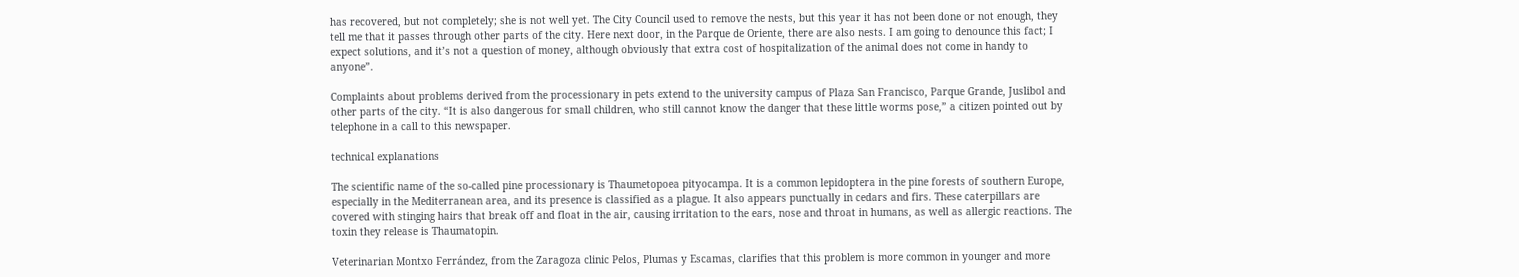has recovered, but not completely; she is not well yet. The City Council used to remove the nests, but this year it has not been done or not enough, they tell me that it passes through other parts of the city. Here next door, in the Parque de Oriente, there are also nests. I am going to denounce this fact; I expect solutions, and it’s not a question of money, although obviously that extra cost of hospitalization of the animal does not come in handy to anyone”.

Complaints about problems derived from the processionary in pets extend to the university campus of Plaza San Francisco, Parque Grande, Juslibol and other parts of the city. “It is also dangerous for small children, who still cannot know the danger that these little worms pose,” a citizen pointed out by telephone in a call to this newspaper.

technical explanations

The scientific name of the so-called pine processionary is Thaumetopoea pityocampa. It is a common lepidoptera in the pine forests of southern Europe, especially in the Mediterranean area, and its presence is classified as a plague. It also appears punctually in cedars and firs. These caterpillars are covered with stinging hairs that break off and float in the air, causing irritation to the ears, nose and throat in humans, as well as allergic reactions. The toxin they release is Thaumatopin.

Veterinarian Montxo Ferrández, from the Zaragoza clinic Pelos, Plumas y Escamas, clarifies that this problem is more common in younger and more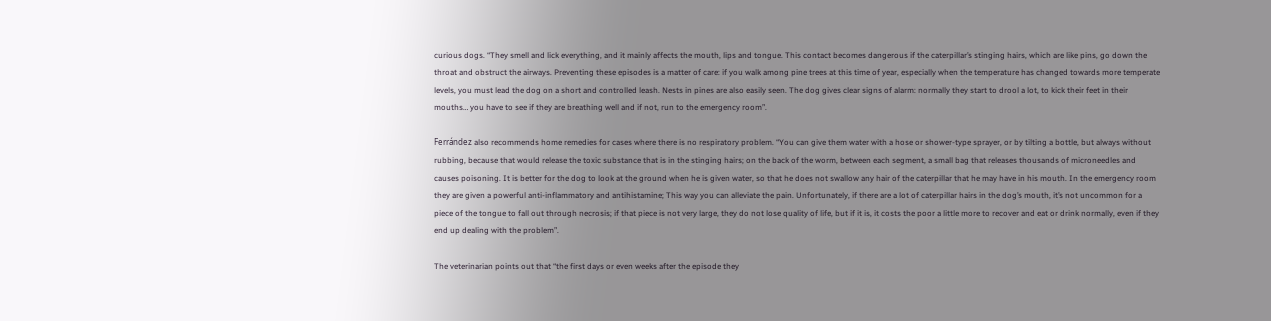curious dogs. “They smell and lick everything, and it mainly affects the mouth, lips and tongue. This contact becomes dangerous if the caterpillar’s stinging hairs, which are like pins, go down the throat and obstruct the airways. Preventing these episodes is a matter of care: if you walk among pine trees at this time of year, especially when the temperature has changed towards more temperate levels, you must lead the dog on a short and controlled leash. Nests in pines are also easily seen. The dog gives clear signs of alarm: normally they start to drool a lot, to kick their feet in their mouths… you have to see if they are breathing well and if not, run to the emergency room”.

Ferrández also recommends home remedies for cases where there is no respiratory problem. “You can give them water with a hose or shower-type sprayer, or by tilting a bottle, but always without rubbing, because that would release the toxic substance that is in the stinging hairs; on the back of the worm, between each segment, a small bag that releases thousands of microneedles and causes poisoning. It is better for the dog to look at the ground when he is given water, so that he does not swallow any hair of the caterpillar that he may have in his mouth. In the emergency room they are given a powerful anti-inflammatory and antihistamine; This way you can alleviate the pain. Unfortunately, if there are a lot of caterpillar hairs in the dog’s mouth, it’s not uncommon for a piece of the tongue to fall out through necrosis; if that piece is not very large, they do not lose quality of life, but if it is, it costs the poor a little more to recover and eat or drink normally, even if they end up dealing with the problem”.

The veterinarian points out that “the first days or even weeks after the episode they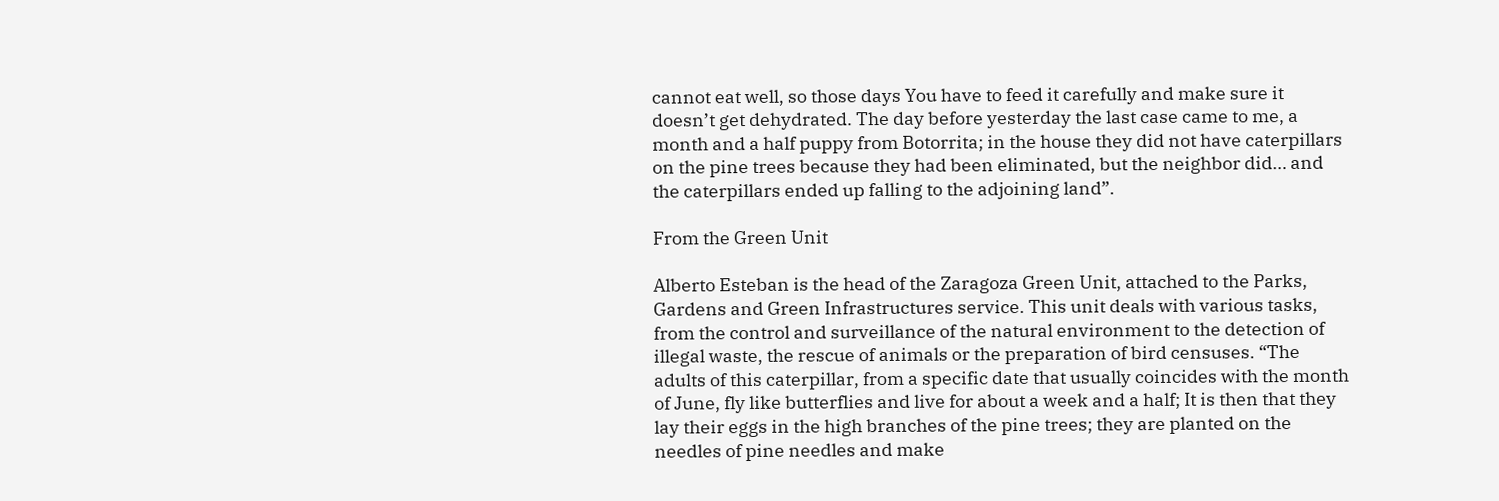cannot eat well, so those days You have to feed it carefully and make sure it doesn’t get dehydrated. The day before yesterday the last case came to me, a month and a half puppy from Botorrita; in the house they did not have caterpillars on the pine trees because they had been eliminated, but the neighbor did… and the caterpillars ended up falling to the adjoining land”.

From the Green Unit

Alberto Esteban is the head of the Zaragoza Green Unit, attached to the Parks, Gardens and Green Infrastructures service. This unit deals with various tasks, from the control and surveillance of the natural environment to the detection of illegal waste, the rescue of animals or the preparation of bird censuses. “The adults of this caterpillar, from a specific date that usually coincides with the month of June, fly like butterflies and live for about a week and a half; It is then that they lay their eggs in the high branches of the pine trees; they are planted on the needles of pine needles and make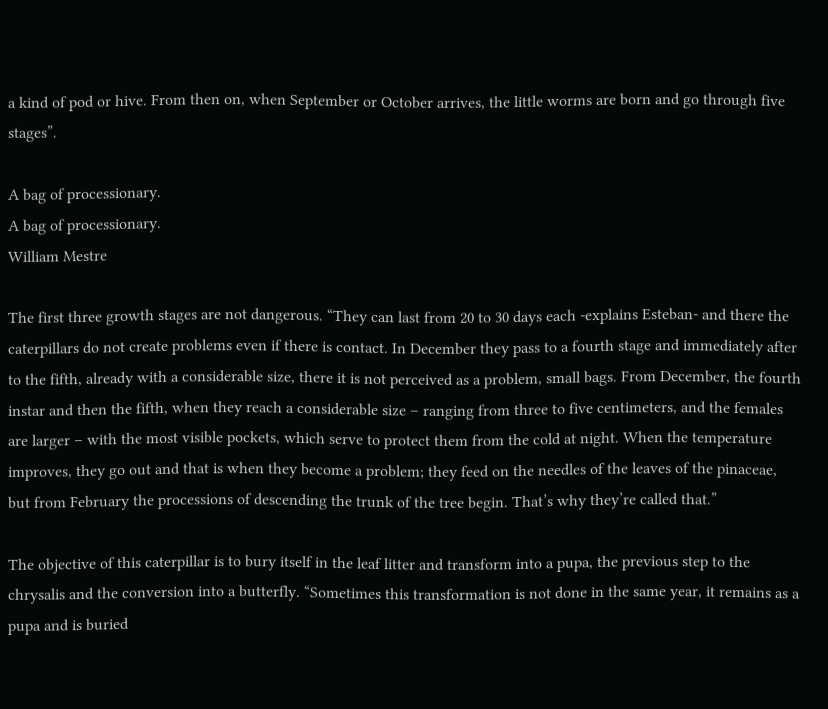a kind of pod or hive. From then on, when September or October arrives, the little worms are born and go through five stages”.

A bag of processionary.
A bag of processionary.
William Mestre

The first three growth stages are not dangerous. “They can last from 20 to 30 days each -explains Esteban- and there the caterpillars do not create problems even if there is contact. In December they pass to a fourth stage and immediately after to the fifth, already with a considerable size, there it is not perceived as a problem, small bags. From December, the fourth instar and then the fifth, when they reach a considerable size – ranging from three to five centimeters, and the females are larger – with the most visible pockets, which serve to protect them from the cold at night. When the temperature improves, they go out and that is when they become a problem; they feed on the needles of the leaves of the pinaceae, but from February the processions of descending the trunk of the tree begin. That’s why they’re called that.”

The objective of this caterpillar is to bury itself in the leaf litter and transform into a pupa, the previous step to the chrysalis and the conversion into a butterfly. “Sometimes this transformation is not done in the same year, it remains as a pupa and is buried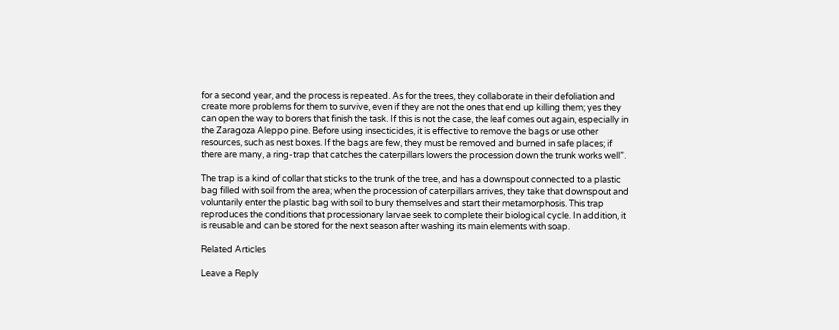for a second year, and the process is repeated. As for the trees, they collaborate in their defoliation and create more problems for them to survive, even if they are not the ones that end up killing them; yes they can open the way to borers that finish the task. If this is not the case, the leaf comes out again, especially in the Zaragoza Aleppo pine. Before using insecticides, it is effective to remove the bags or use other resources, such as nest boxes. If the bags are few, they must be removed and burned in safe places; if there are many, a ring-trap that catches the caterpillars lowers the procession down the trunk works well”.

The trap is a kind of collar that sticks to the trunk of the tree, and has a downspout connected to a plastic bag filled with soil from the area; when the procession of caterpillars arrives, they take that downspout and voluntarily enter the plastic bag with soil to bury themselves and start their metamorphosis. This trap reproduces the conditions that processionary larvae seek to complete their biological cycle. In addition, it is reusable and can be stored for the next season after washing its main elements with soap.

Related Articles

Leave a Reply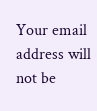Your email address will not be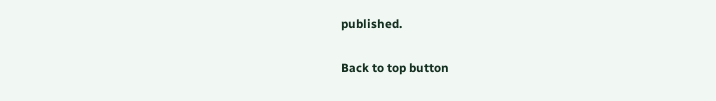published.

Back to top button